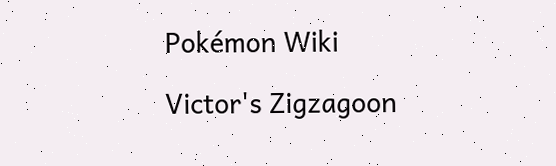Pokémon Wiki

Victor's Zigzagoon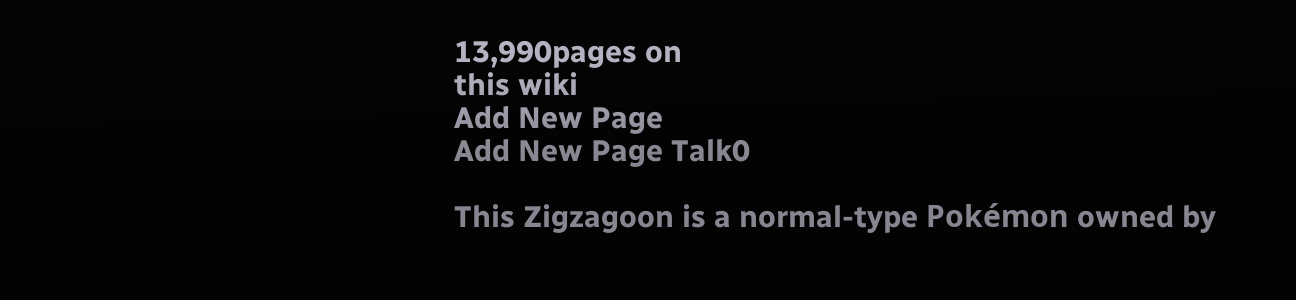13,990pages on
this wiki
Add New Page
Add New Page Talk0

This Zigzagoon is a normal-type Pokémon owned by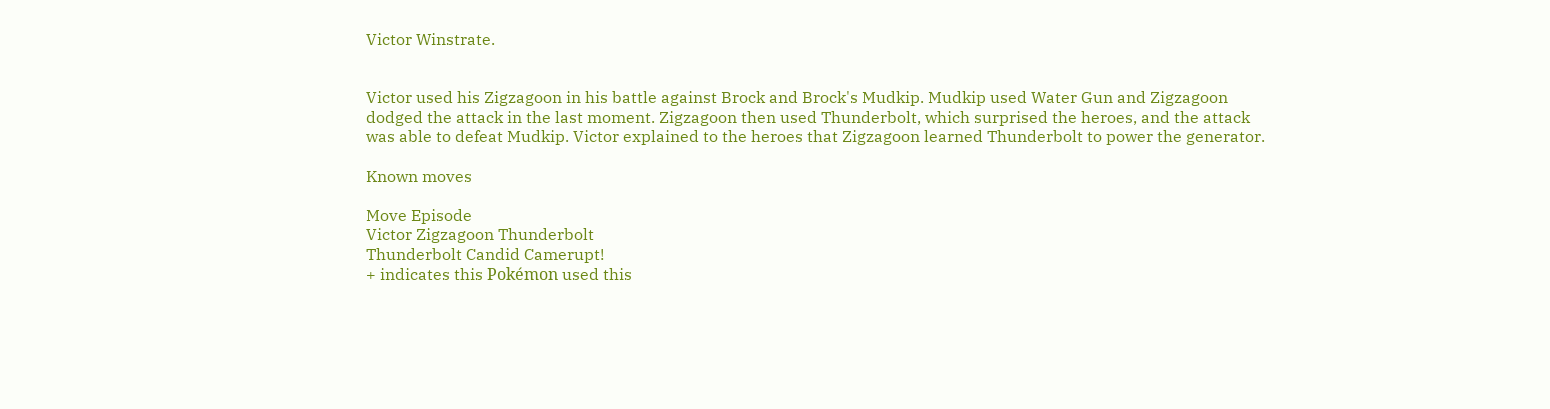Victor Winstrate.


Victor used his Zigzagoon in his battle against Brock and Brock's Mudkip. Mudkip used Water Gun and Zigzagoon dodged the attack in the last moment. Zigzagoon then used Thunderbolt, which surprised the heroes, and the attack was able to defeat Mudkip. Victor explained to the heroes that Zigzagoon learned Thunderbolt to power the generator.

Known moves

Move Episode
Victor Zigzagoon Thunderbolt
Thunderbolt Candid Camerupt!
+ indicates this Pokémon used this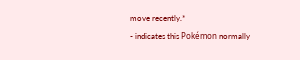move recently.*
- indicates this Pokémon normally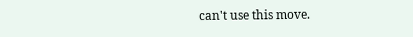can't use this move.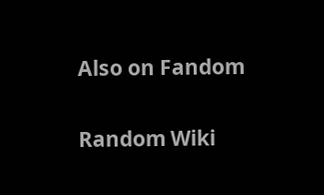Also on Fandom

Random Wiki